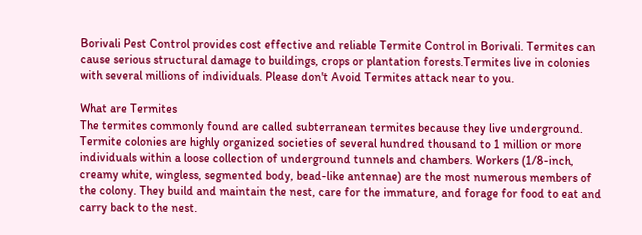Borivali Pest Control provides cost effective and reliable Termite Control in Borivali. Termites can cause serious structural damage to buildings, crops or plantation forests.Termites live in colonies with several millions of individuals. Please don't Avoid Termites attack near to you.

What are Termites
The termites commonly found are called subterranean termites because they live underground. Termite colonies are highly organized societies of several hundred thousand to 1 million or more individuals within a loose collection of underground tunnels and chambers. Workers (1/8-inch, creamy white, wingless, segmented body, bead-like antennae) are the most numerous members of the colony. They build and maintain the nest, care for the immature, and forage for food to eat and carry back to the nest.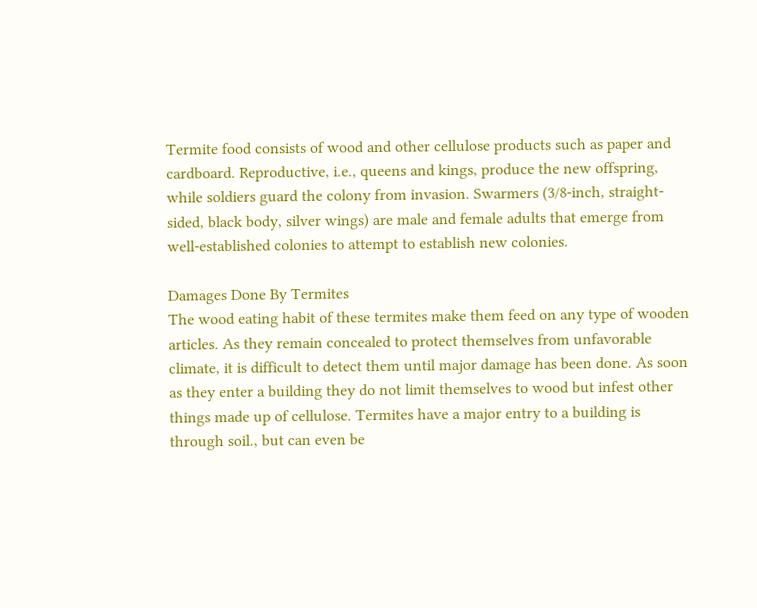Termite food consists of wood and other cellulose products such as paper and cardboard. Reproductive, i.e., queens and kings, produce the new offspring, while soldiers guard the colony from invasion. Swarmers (3/8-inch, straight-sided, black body, silver wings) are male and female adults that emerge from well-established colonies to attempt to establish new colonies.

Damages Done By Termites
The wood eating habit of these termites make them feed on any type of wooden articles. As they remain concealed to protect themselves from unfavorable climate, it is difficult to detect them until major damage has been done. As soon as they enter a building they do not limit themselves to wood but infest other things made up of cellulose. Termites have a major entry to a building is through soil., but can even be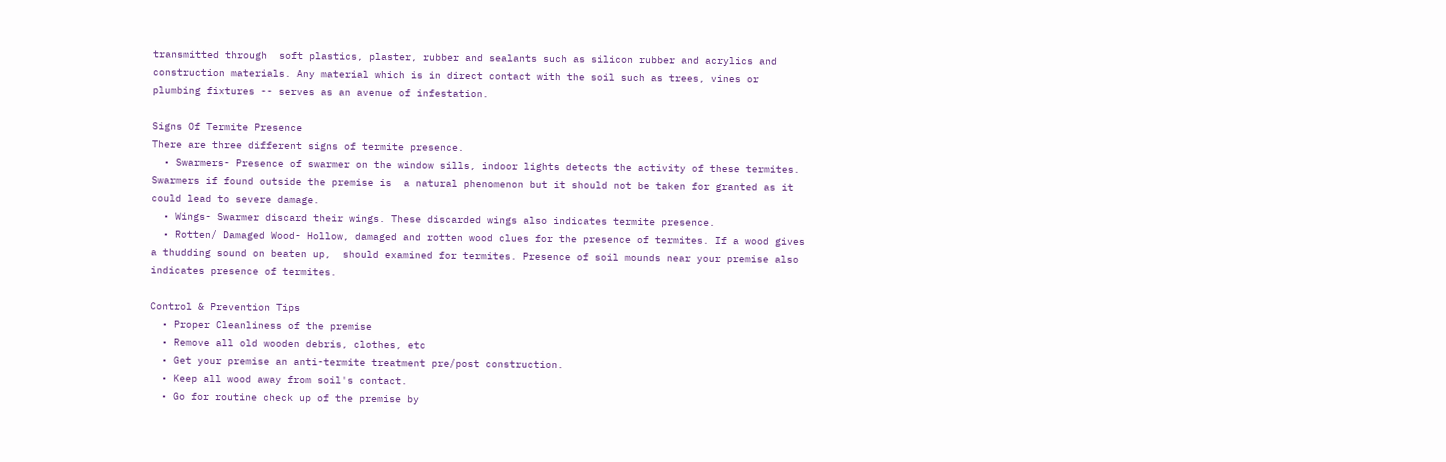transmitted through  soft plastics, plaster, rubber and sealants such as silicon rubber and acrylics and construction materials. Any material which is in direct contact with the soil such as trees, vines or plumbing fixtures -- serves as an avenue of infestation.

Signs Of Termite Presence
There are three different signs of termite presence.
  • Swarmers- Presence of swarmer on the window sills, indoor lights detects the activity of these termites. Swarmers if found outside the premise is  a natural phenomenon but it should not be taken for granted as it could lead to severe damage.
  • Wings- Swarmer discard their wings. These discarded wings also indicates termite presence.
  • Rotten/ Damaged Wood- Hollow, damaged and rotten wood clues for the presence of termites. If a wood gives a thudding sound on beaten up,  should examined for termites. Presence of soil mounds near your premise also indicates presence of termites.

Control & Prevention Tips
  • Proper Cleanliness of the premise
  • Remove all old wooden debris, clothes, etc
  • Get your premise an anti-termite treatment pre/post construction.
  • Keep all wood away from soil's contact.
  • Go for routine check up of the premise by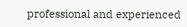professional and experienced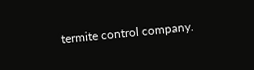termite control company.